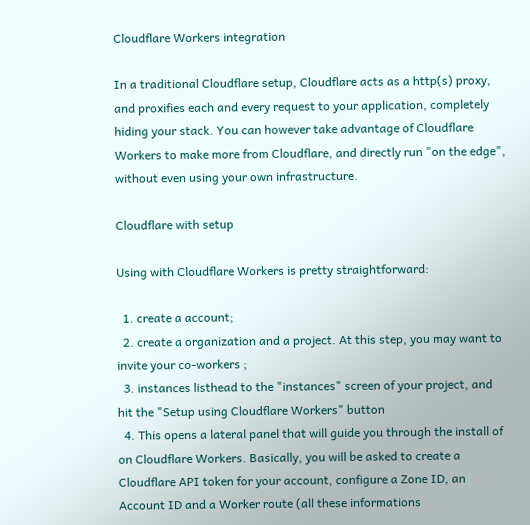Cloudflare Workers integration

In a traditional Cloudflare setup, Cloudflare acts as a http(s) proxy, and proxifies each and every request to your application, completely hiding your stack. You can however take advantage of Cloudflare Workers to make more from Cloudflare, and directly run "on the edge", without even using your own infrastructure.

Cloudflare with setup

Using with Cloudflare Workers is pretty straightforward:

  1. create a account;
  2. create a organization and a project. At this step, you may want to invite your co-workers ;
  3. instances listhead to the "instances" screen of your project, and hit the "Setup using Cloudflare Workers" button
  4. This opens a lateral panel that will guide you through the install of on Cloudflare Workers. Basically, you will be asked to create a Cloudflare API token for your account, configure a Zone ID, an Account ID and a Worker route (all these informations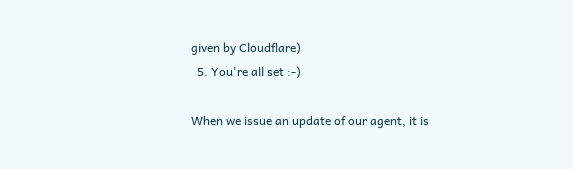given by Cloudflare)
  5. You're all set :-)

When we issue an update of our agent, it is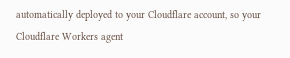automatically deployed to your Cloudflare account, so your Cloudflare Workers agent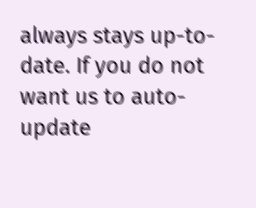always stays up-to-date. If you do not want us to auto-update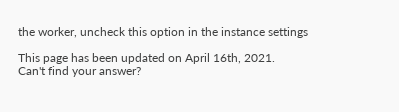the worker, uncheck this option in the instance settings

This page has been updated on April 16th, 2021.
Can't find your answer?